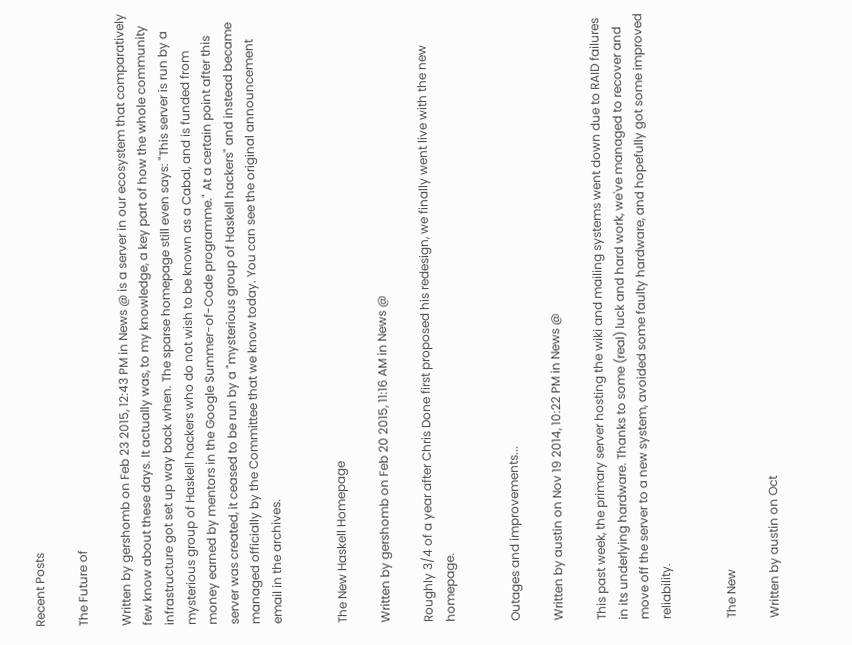Recent Posts

The Future of

Written by gershomb on Feb 23 2015, 12:43 PM in News @ is a server in our ecosystem that comparatively few know about these days. It actually was, to my knowledge, a key part of how the whole community infrastructure got set up way back when. The sparse homepage still even says: "This server is run by a mysterious group of Haskell hackers who do not wish to be known as a Cabal, and is funded from money earned by mentors in the Google Summer-of-Code programme." At a certain point after this server was created, it ceased to be run by a "mysterious group of Haskell hackers" and instead became managed officially by the Committee that we know today. You can see the original announcement email in the archives.


The New Haskell Homepage

Written by gershomb on Feb 20 2015, 11:16 AM in News @

Roughly 3/4 of a year after Chris Done first proposed his redesign, we finally went live with the new homepage.


Outages and improvements...

Written by austin on Nov 19 2014, 10:22 PM in News @

This past week, the primary server hosting the wiki and mailing systems went down due to RAID failures in its underlying hardware. Thanks to some (real) luck and hard work, we've managed to recover and move off the server to a new system, avoided some faulty hardware, and hopefully got some improved reliability.


The New

Written by austin on Oct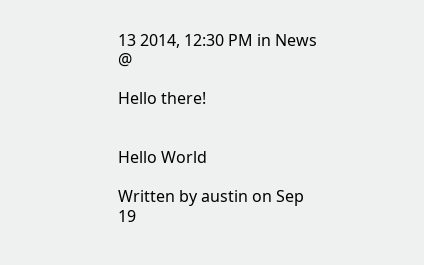13 2014, 12:30 PM in News @

Hello there!


Hello World

Written by austin on Sep 19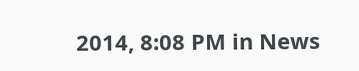2014, 8:08 PM in News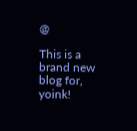@

This is a brand new blog for, yoink!